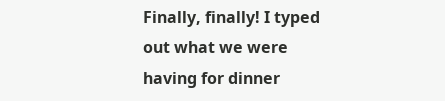Finally, finally! I typed out what we were having for dinner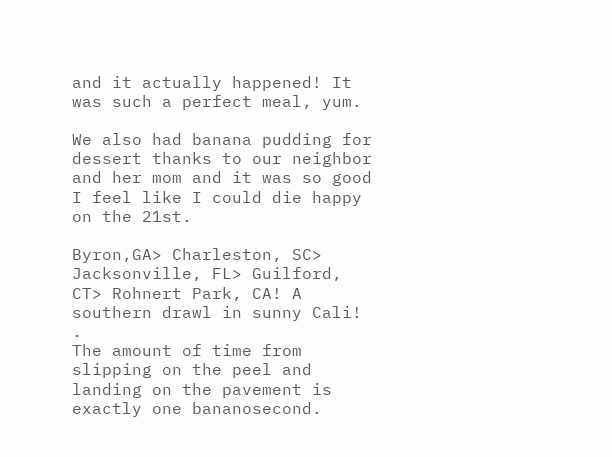and it actually happened! It was such a perfect meal, yum.

We also had banana pudding for dessert thanks to our neighbor and her mom and it was so good I feel like I could die happy on the 21st.

Byron,GA> Charleston, SC> Jacksonville, FL> Guilford, CT> Rohnert Park, CA! A southern drawl in sunny Cali! .
The amount of time from slipping on the peel and landing on the pavement is exactly one bananosecond.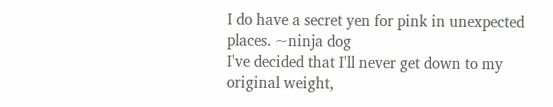I do have a secret yen for pink in unexpected places. ~ninja dog
I've decided that I'll never get down to my original weight,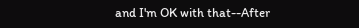and I'm OK with that--After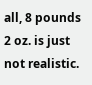all, 8 pounds 2 oz. is just not realistic.